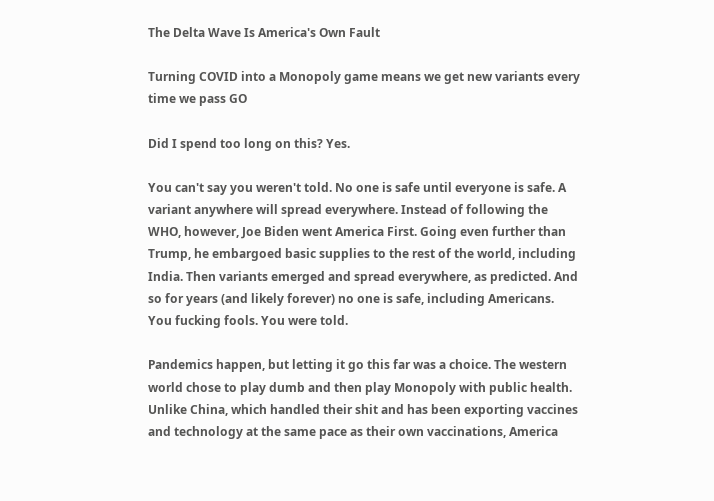The Delta Wave Is America's Own Fault

Turning COVID into a Monopoly game means we get new variants every time we pass GO

Did I spend too long on this? Yes.

You can't say you weren't told. No one is safe until everyone is safe. A variant anywhere will spread everywhere. Instead of following the WHO, however, Joe Biden went America First. Going even further than Trump, he embargoed basic supplies to the rest of the world, including India. Then variants emerged and spread everywhere, as predicted. And so for years (and likely forever) no one is safe, including Americans. You fucking fools. You were told.

Pandemics happen, but letting it go this far was a choice. The western world chose to play dumb and then play Monopoly with public health. Unlike China, which handled their shit and has been exporting vaccines and technology at the same pace as their own vaccinations, America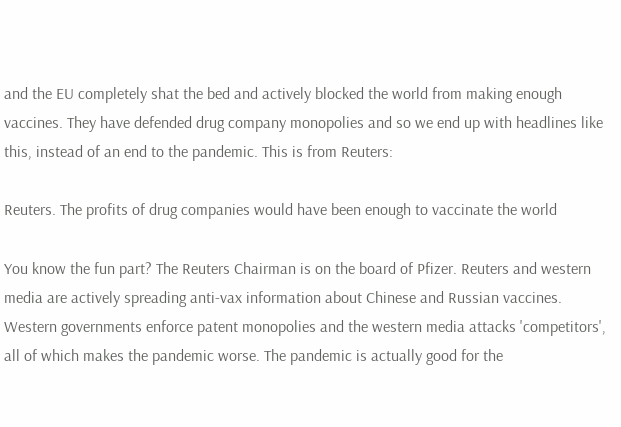and the EU completely shat the bed and actively blocked the world from making enough vaccines. They have defended drug company monopolies and so we end up with headlines like this, instead of an end to the pandemic. This is from Reuters:

Reuters. The profits of drug companies would have been enough to vaccinate the world

You know the fun part? The Reuters Chairman is on the board of Pfizer. Reuters and western media are actively spreading anti-vax information about Chinese and Russian vaccines. Western governments enforce patent monopolies and the western media attacks 'competitors', all of which makes the pandemic worse. The pandemic is actually good for the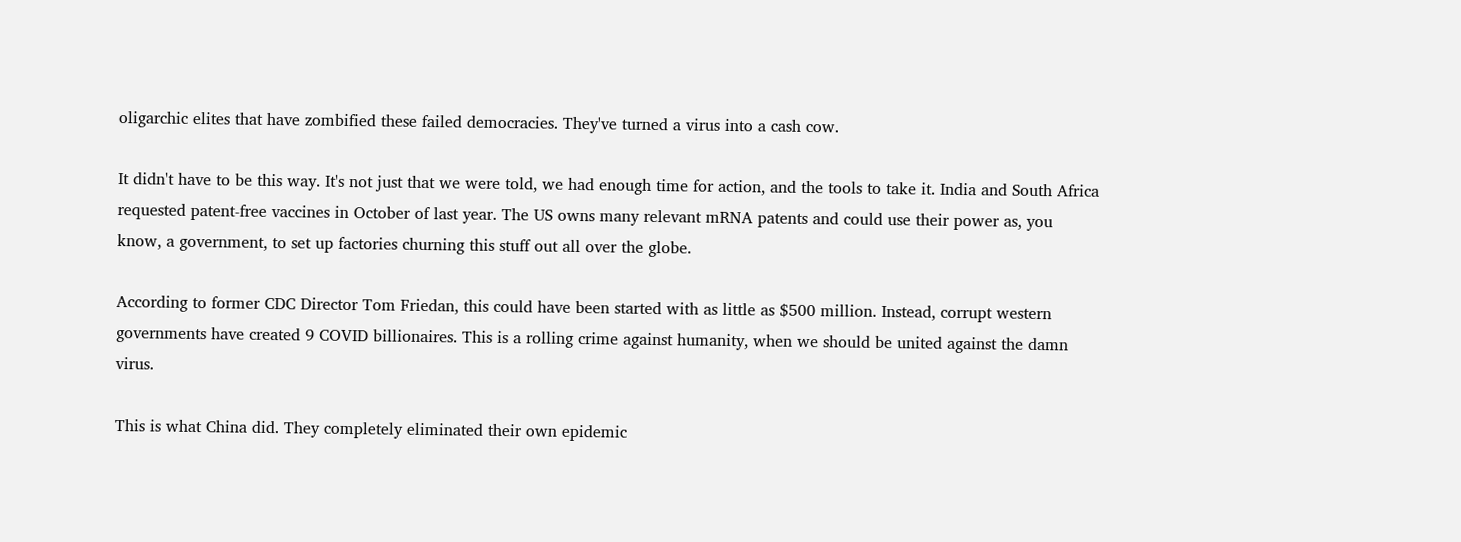oligarchic elites that have zombified these failed democracies. They've turned a virus into a cash cow.

It didn't have to be this way. It's not just that we were told, we had enough time for action, and the tools to take it. India and South Africa requested patent-free vaccines in October of last year. The US owns many relevant mRNA patents and could use their power as, you know, a government, to set up factories churning this stuff out all over the globe.

According to former CDC Director Tom Friedan, this could have been started with as little as $500 million. Instead, corrupt western governments have created 9 COVID billionaires. This is a rolling crime against humanity, when we should be united against the damn virus.

This is what China did. They completely eliminated their own epidemic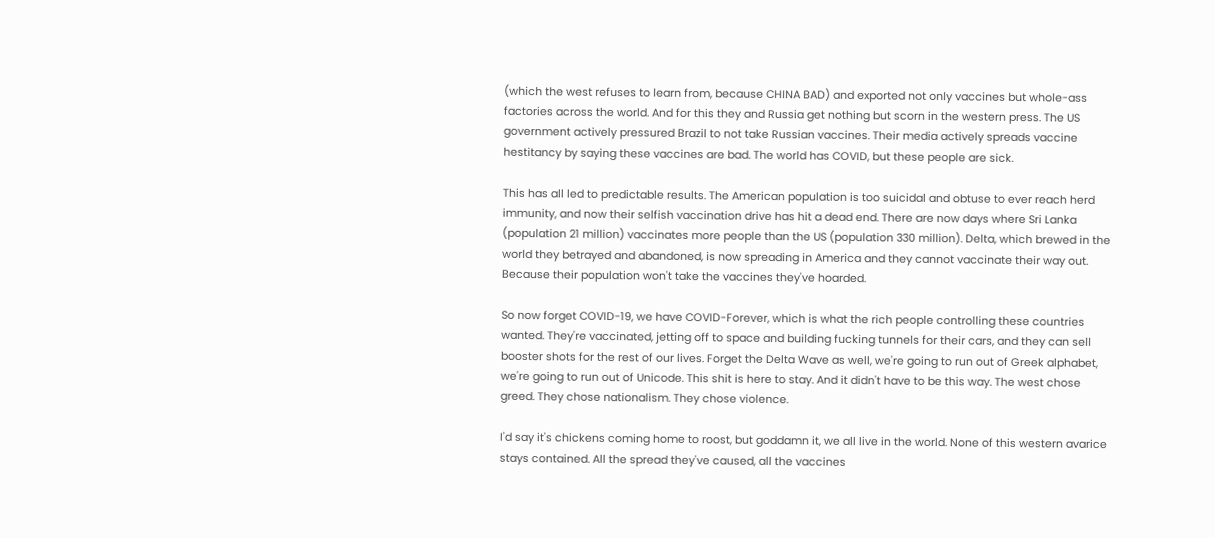(which the west refuses to learn from, because CHINA BAD) and exported not only vaccines but whole-ass factories across the world. And for this they and Russia get nothing but scorn in the western press. The US government actively pressured Brazil to not take Russian vaccines. Their media actively spreads vaccine hestitancy by saying these vaccines are bad. The world has COVID, but these people are sick.

This has all led to predictable results. The American population is too suicidal and obtuse to ever reach herd immunity, and now their selfish vaccination drive has hit a dead end. There are now days where Sri Lanka (population 21 million) vaccinates more people than the US (population 330 million). Delta, which brewed in the world they betrayed and abandoned, is now spreading in America and they cannot vaccinate their way out. Because their population won't take the vaccines they've hoarded.

So now forget COVID-19, we have COVID-Forever, which is what the rich people controlling these countries wanted. They're vaccinated, jetting off to space and building fucking tunnels for their cars, and they can sell booster shots for the rest of our lives. Forget the Delta Wave as well, we're going to run out of Greek alphabet, we're going to run out of Unicode. This shit is here to stay. And it didn't have to be this way. The west chose greed. They chose nationalism. They chose violence.

I'd say it's chickens coming home to roost, but goddamn it, we all live in the world. None of this western avarice stays contained. All the spread they've caused, all the vaccines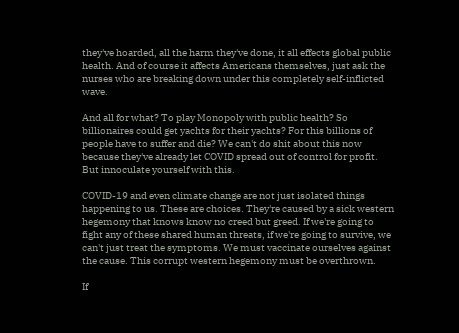they've hoarded, all the harm they've done, it all effects global public health. And of course it affects Americans themselves, just ask the nurses who are breaking down under this completely self-inflicted wave.

And all for what? To play Monopoly with public health? So billionaires could get yachts for their yachts? For this billions of people have to suffer and die? We can't do shit about this now because they've already let COVID spread out of control for profit. But innoculate yourself with this.

COVID-19 and even climate change are not just isolated things happening to us. These are choices. They're caused by a sick western hegemony that knows know no creed but greed. If we're going to fight any of these shared human threats, if we're going to survive, we can't just treat the symptoms. We must vaccinate ourselves against the cause. This corrupt western hegemony must be overthrown.

If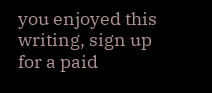you enjoyed this writing, sign up for a paid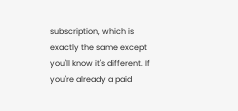subscription, which is exactly the same except you'll know it's different. If you're already a paid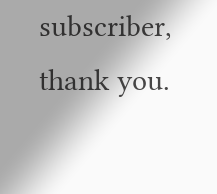subscriber, thank you.